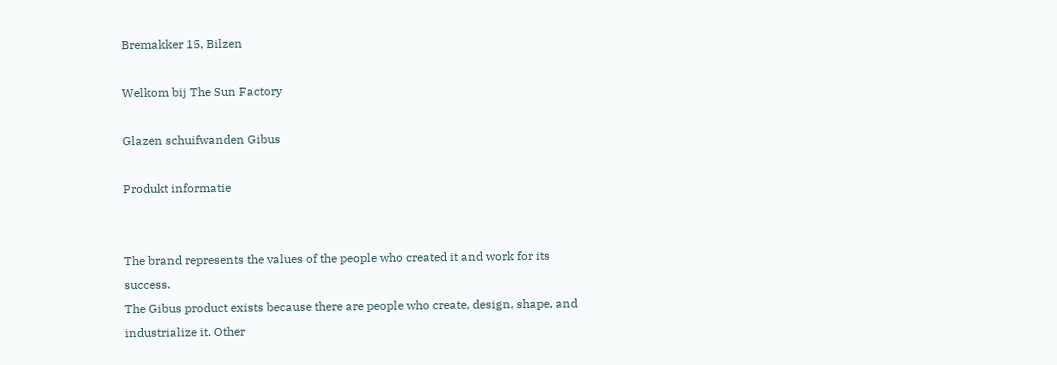Bremakker 15, Bilzen

Welkom bij The Sun Factory

Glazen schuifwanden Gibus

Produkt informatie


The brand represents the values of the people who created it and work for its success.
The Gibus product exists because there are people who create, design, shape, and industrialize it. Other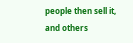people then sell it, and others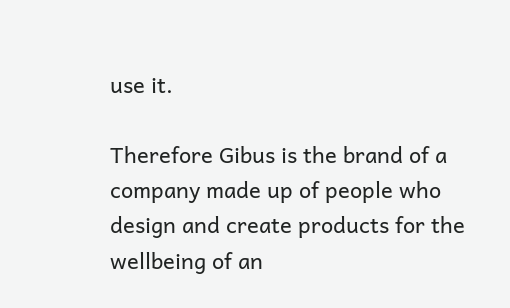use it.

Therefore Gibus is the brand of a company made up of people who design and create products for the wellbeing of an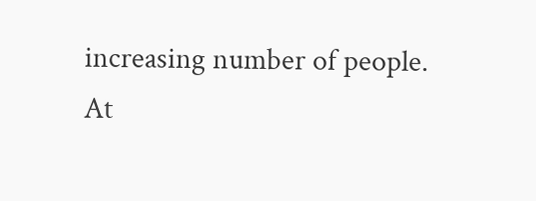increasing number of people.
At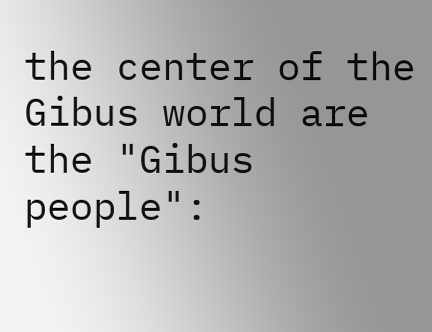the center of the Gibus world are the "Gibus people":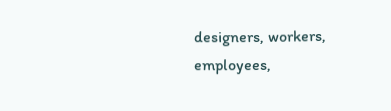designers, workers, employees,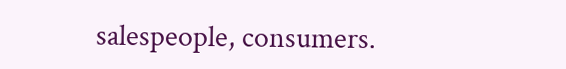salespeople, consumers.